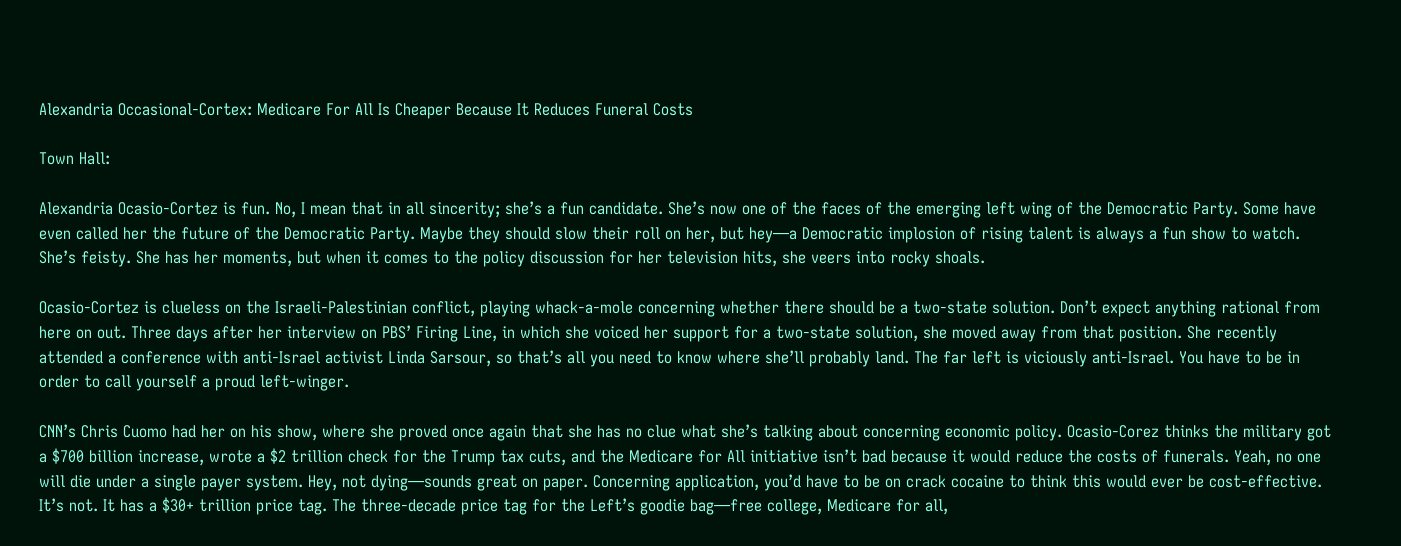Alexandria Occasional-Cortex: Medicare For All Is Cheaper Because It Reduces Funeral Costs

Town Hall:

Alexandria Ocasio-Cortez is fun. No, I mean that in all sincerity; she’s a fun candidate. She’s now one of the faces of the emerging left wing of the Democratic Party. Some have even called her the future of the Democratic Party. Maybe they should slow their roll on her, but hey—a Democratic implosion of rising talent is always a fun show to watch.  She’s feisty. She has her moments, but when it comes to the policy discussion for her television hits, she veers into rocky shoals.

Ocasio-Cortez is clueless on the Israeli-Palestinian conflict, playing whack-a-mole concerning whether there should be a two-state solution. Don’t expect anything rational from here on out. Three days after her interview on PBS’ Firing Line, in which she voiced her support for a two-state solution, she moved away from that position. She recently attended a conference with anti-Israel activist Linda Sarsour, so that’s all you need to know where she’ll probably land. The far left is viciously anti-Israel. You have to be in order to call yourself a proud left-winger.

CNN’s Chris Cuomo had her on his show, where she proved once again that she has no clue what she’s talking about concerning economic policy. Ocasio-Corez thinks the military got a $700 billion increase, wrote a $2 trillion check for the Trump tax cuts, and the Medicare for All initiative isn’t bad because it would reduce the costs of funerals. Yeah, no one will die under a single payer system. Hey, not dying—sounds great on paper. Concerning application, you’d have to be on crack cocaine to think this would ever be cost-effective. It’s not. It has a $30+ trillion price tag. The three-decade price tag for the Left’s goodie bag—free college, Medicare for all,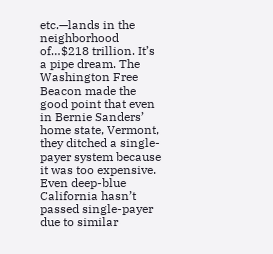etc.—lands in the neighborhood of…$218 trillion. It’s a pipe dream. The Washington Free Beacon made the good point that even in Bernie Sanders’ home state, Vermont, they ditched a single-payer system because it was too expensive. Even deep-blue California hasn’t passed single-payer due to similar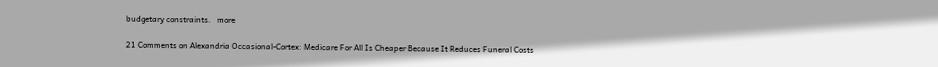budgetary constraints.   more

21 Comments on Alexandria Occasional-Cortex: Medicare For All Is Cheaper Because It Reduces Funeral Costs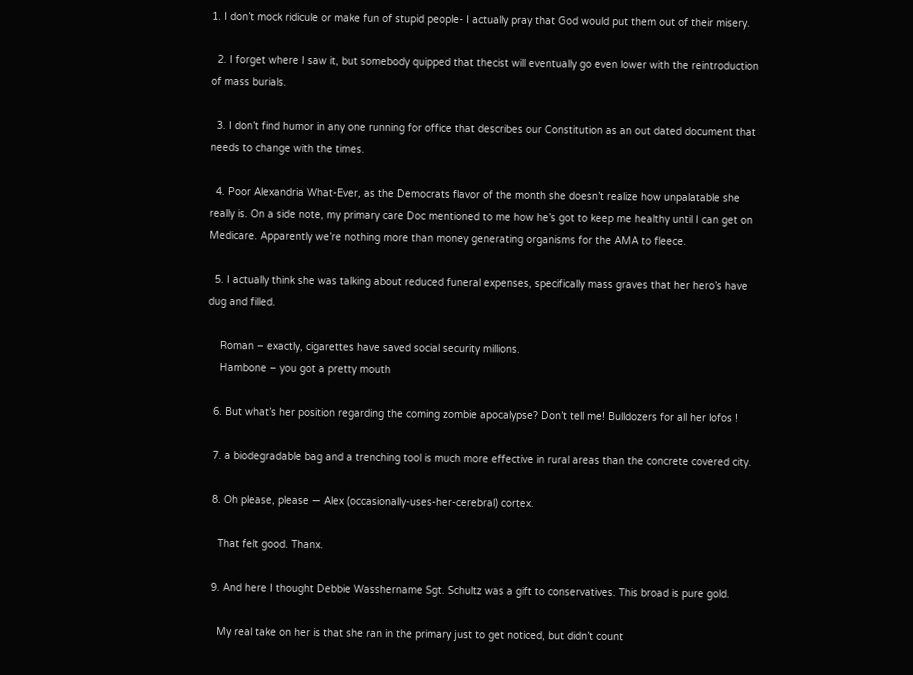1. I don’t mock ridicule or make fun of stupid people- I actually pray that God would put them out of their misery.

  2. I forget where I saw it, but somebody quipped that thecist will eventually go even lower with the reintroduction of mass burials.

  3. I don’t find humor in any one running for office that describes our Constitution as an out dated document that needs to change with the times.

  4. Poor Alexandria What-Ever, as the Democrats flavor of the month she doesn’t realize how unpalatable she really is. On a side note, my primary care Doc mentioned to me how he’s got to keep me healthy until I can get on Medicare. Apparently we’re nothing more than money generating organisms for the AMA to fleece.

  5. I actually think she was talking about reduced funeral expenses, specifically mass graves that her hero’s have dug and filled.

    Roman – exactly, cigarettes have saved social security millions.
    Hambone – you got a pretty mouth

  6. But what’s her position regarding the coming zombie apocalypse? Don’t tell me! Bulldozers for all her lofos !

  7. a biodegradable bag and a trenching tool is much more effective in rural areas than the concrete covered city.

  8. Oh please, please — Alex (occasionally-uses-her-cerebral) cortex.

    That felt good. Thanx.

  9. And here I thought Debbie Wasshername Sgt. Schultz was a gift to conservatives. This broad is pure gold.

    My real take on her is that she ran in the primary just to get noticed, but didn’t count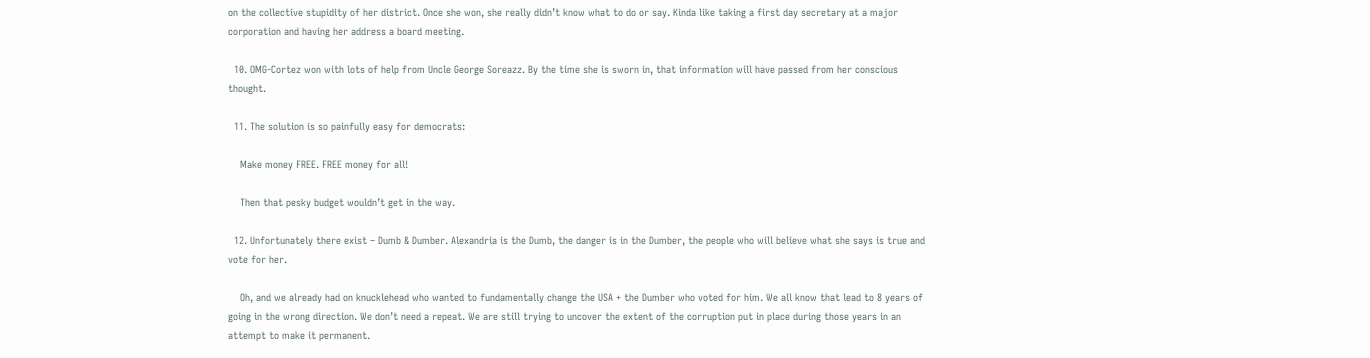on the collective stupidity of her district. Once she won, she really didn’t know what to do or say. Kinda like taking a first day secretary at a major corporation and having her address a board meeting.

  10. OMG-Cortez won with lots of help from Uncle George Soreazz. By the time she is sworn in, that information will have passed from her conscious thought.

  11. The solution is so painfully easy for democrats:

    Make money FREE. FREE money for all!

    Then that pesky budget wouldn’t get in the way.

  12. Unfortunately there exist – Dumb & Dumber. Alexandria is the Dumb, the danger is in the Dumber, the people who will believe what she says is true and vote for her.

    Oh, and we already had on knucklehead who wanted to fundamentally change the USA + the Dumber who voted for him. We all know that lead to 8 years of going in the wrong direction. We don’t need a repeat. We are still trying to uncover the extent of the corruption put in place during those years in an attempt to make it permanent.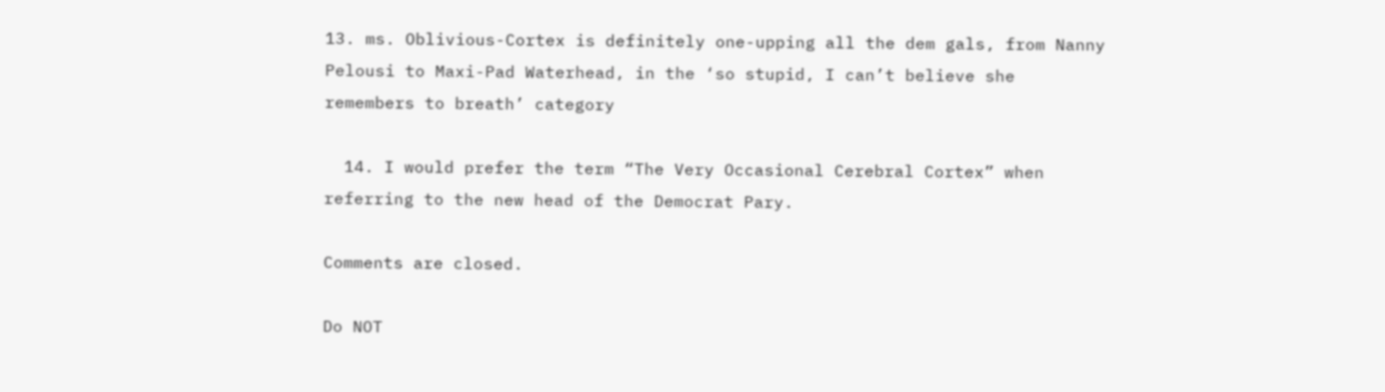13. ms. Oblivious-Cortex is definitely one-upping all the dem gals, from Nanny Pelousi to Maxi-Pad Waterhead, in the ‘so stupid, I can’t believe she remembers to breath’ category

  14. I would prefer the term “The Very Occasional Cerebral Cortex” when referring to the new head of the Democrat Pary.

Comments are closed.

Do NOT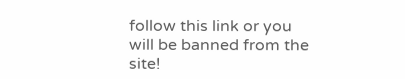follow this link or you will be banned from the site!